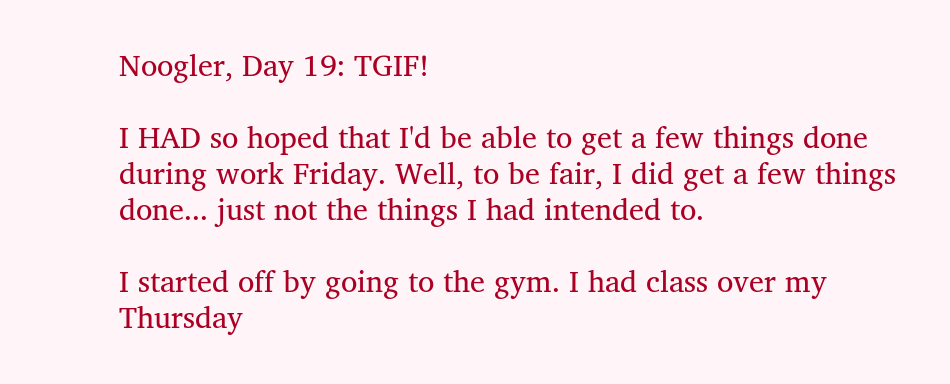Noogler, Day 19: TGIF!

I HAD so hoped that I'd be able to get a few things done during work Friday. Well, to be fair, I did get a few things done... just not the things I had intended to.

I started off by going to the gym. I had class over my Thursday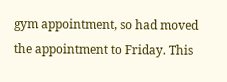gym appointment, so had moved the appointment to Friday. This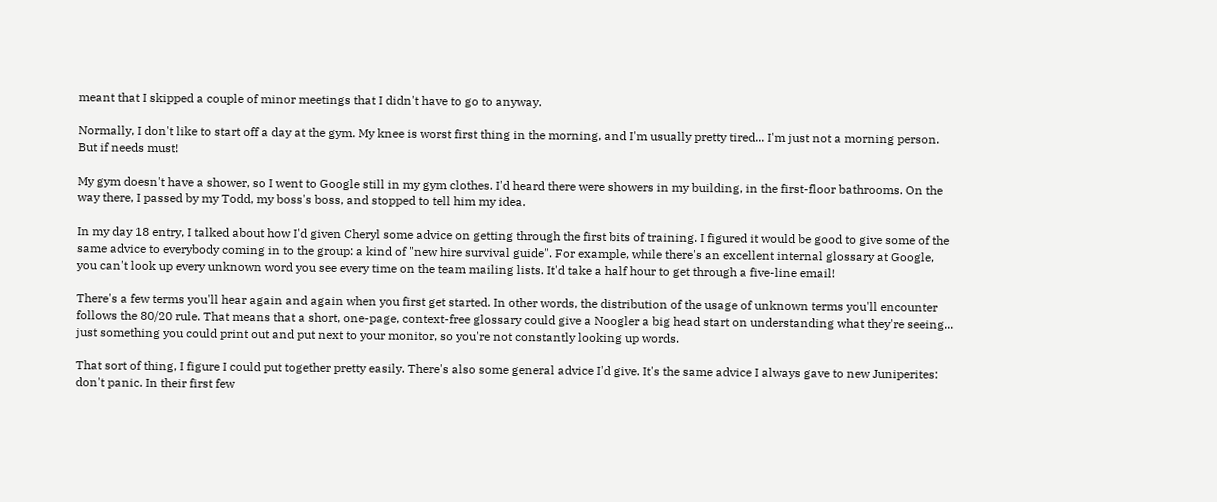meant that I skipped a couple of minor meetings that I didn't have to go to anyway.

Normally, I don't like to start off a day at the gym. My knee is worst first thing in the morning, and I'm usually pretty tired... I'm just not a morning person. But if needs must!

My gym doesn't have a shower, so I went to Google still in my gym clothes. I'd heard there were showers in my building, in the first-floor bathrooms. On the way there, I passed by my Todd, my boss's boss, and stopped to tell him my idea.

In my day 18 entry, I talked about how I'd given Cheryl some advice on getting through the first bits of training. I figured it would be good to give some of the same advice to everybody coming in to the group: a kind of "new hire survival guide". For example, while there's an excellent internal glossary at Google, you can't look up every unknown word you see every time on the team mailing lists. It'd take a half hour to get through a five-line email!

There's a few terms you'll hear again and again when you first get started. In other words, the distribution of the usage of unknown terms you'll encounter follows the 80/20 rule. That means that a short, one-page, context-free glossary could give a Noogler a big head start on understanding what they're seeing... just something you could print out and put next to your monitor, so you're not constantly looking up words.

That sort of thing, I figure I could put together pretty easily. There's also some general advice I'd give. It's the same advice I always gave to new Juniperites: don't panic. In their first few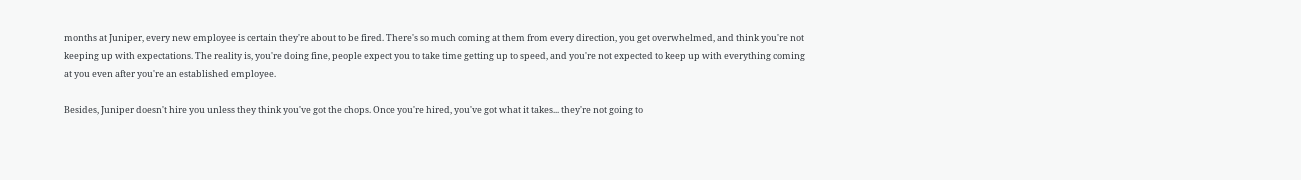months at Juniper, every new employee is certain they're about to be fired. There's so much coming at them from every direction, you get overwhelmed, and think you're not keeping up with expectations. The reality is, you're doing fine, people expect you to take time getting up to speed, and you're not expected to keep up with everything coming at you even after you're an established employee.

Besides, Juniper doesn't hire you unless they think you've got the chops. Once you're hired, you've got what it takes... they're not going to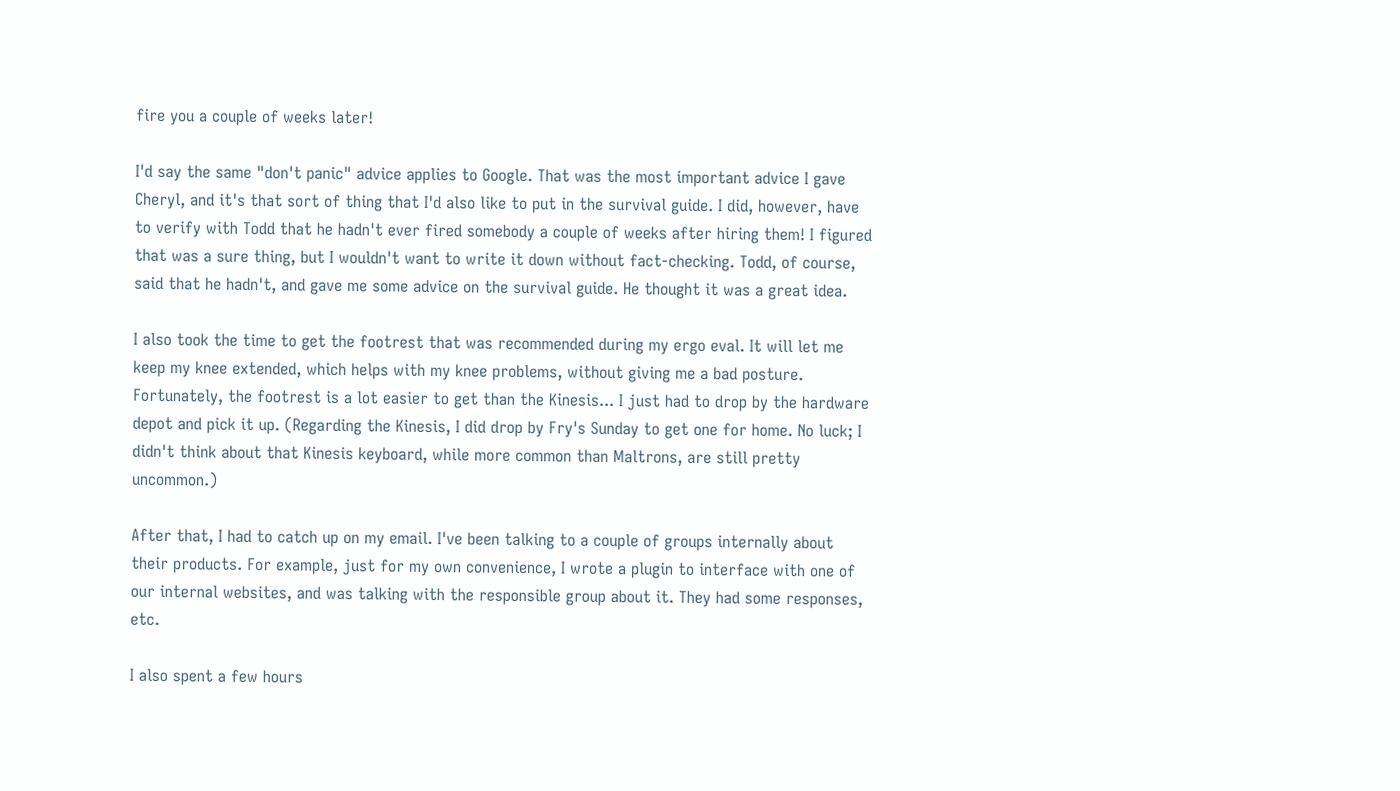fire you a couple of weeks later!

I'd say the same "don't panic" advice applies to Google. That was the most important advice I gave Cheryl, and it's that sort of thing that I'd also like to put in the survival guide. I did, however, have to verify with Todd that he hadn't ever fired somebody a couple of weeks after hiring them! I figured that was a sure thing, but I wouldn't want to write it down without fact-checking. Todd, of course, said that he hadn't, and gave me some advice on the survival guide. He thought it was a great idea.

I also took the time to get the footrest that was recommended during my ergo eval. It will let me keep my knee extended, which helps with my knee problems, without giving me a bad posture. Fortunately, the footrest is a lot easier to get than the Kinesis... I just had to drop by the hardware depot and pick it up. (Regarding the Kinesis, I did drop by Fry's Sunday to get one for home. No luck; I didn't think about that Kinesis keyboard, while more common than Maltrons, are still pretty uncommon.)

After that, I had to catch up on my email. I've been talking to a couple of groups internally about their products. For example, just for my own convenience, I wrote a plugin to interface with one of our internal websites, and was talking with the responsible group about it. They had some responses, etc.

I also spent a few hours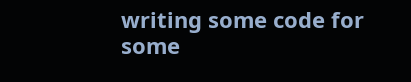writing some code for some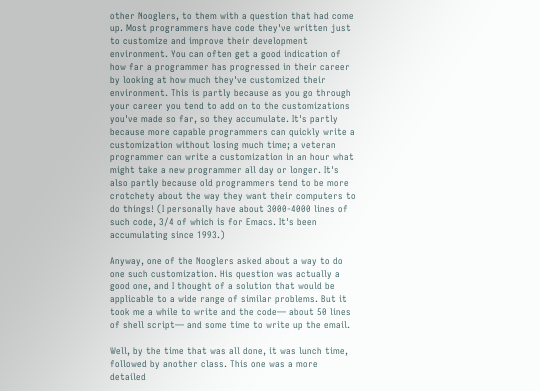other Nooglers, to them with a question that had come up. Most programmers have code they've written just to customize and improve their development environment. You can often get a good indication of how far a programmer has progressed in their career by looking at how much they've customized their environment. This is partly because as you go through your career you tend to add on to the customizations you've made so far, so they accumulate. It's partly because more capable programmers can quickly write a customization without losing much time; a veteran programmer can write a customization in an hour what might take a new programmer all day or longer. It's also partly because old programmers tend to be more crotchety about the way they want their computers to do things! (I personally have about 3000-4000 lines of such code, 3/4 of which is for Emacs. It's been accumulating since 1993.)

Anyway, one of the Nooglers asked about a way to do one such customization. His question was actually a good one, and I thought of a solution that would be applicable to a wide range of similar problems. But it took me a while to write and the code— about 50 lines of shell script— and some time to write up the email.

Well, by the time that was all done, it was lunch time, followed by another class. This one was a more detailed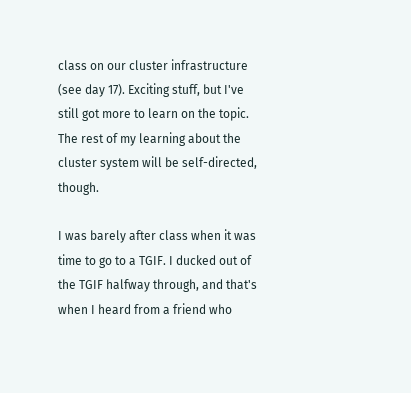class on our cluster infrastructure (see day 17). Exciting stuff, but I've still got more to learn on the topic. The rest of my learning about the cluster system will be self-directed, though.

I was barely after class when it was time to go to a TGIF. I ducked out of the TGIF halfway through, and that's when I heard from a friend who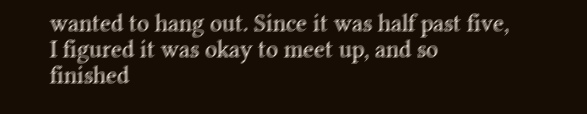wanted to hang out. Since it was half past five, I figured it was okay to meet up, and so finished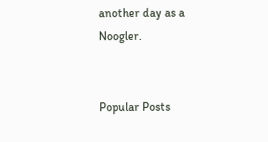another day as a Noogler.


Popular Posts